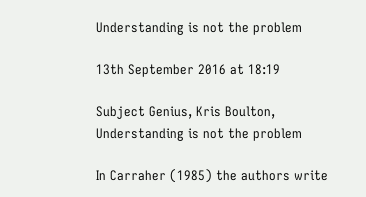Understanding is not the problem

13th September 2016 at 18:19

Subject Genius, Kris Boulton, Understanding is not the problem

In Carraher (1985) the authors write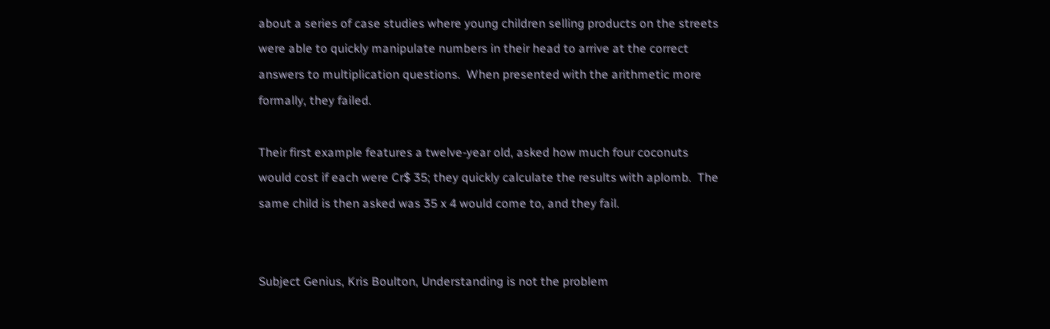about a series of case studies where young children selling products on the streets were able to quickly manipulate numbers in their head to arrive at the correct answers to multiplication questions.  When presented with the arithmetic more formally, they failed.

Their first example features a twelve-year old, asked how much four coconuts would cost if each were Cr$ 35; they quickly calculate the results with aplomb.  The same child is then asked was 35 x 4 would come to, and they fail.


Subject Genius, Kris Boulton, Understanding is not the problem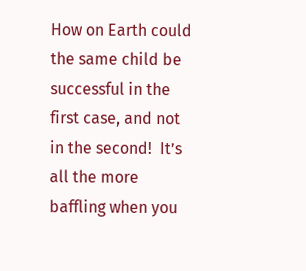How on Earth could the same child be successful in the first case, and not in the second!  It’s all the more baffling when you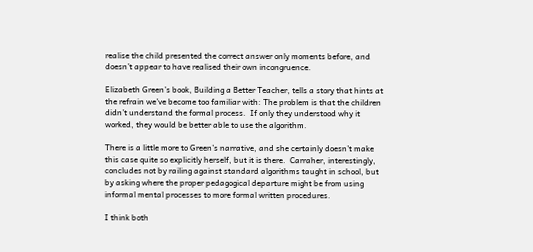realise the child presented the correct answer only moments before, and doesn’t appear to have realised their own incongruence.

Elizabeth Green’s book, Building a Better Teacher, tells a story that hints at the refrain we’ve become too familiar with: The problem is that the children didn’t understand the formal process.  If only they understood why it worked, they would be better able to use the algorithm.

There is a little more to Green’s narrative, and she certainly doesn’t make this case quite so explicitly herself, but it is there.  Carraher, interestingly, concludes not by railing against standard algorithms taught in school, but by asking where the proper pedagogical departure might be from using informal mental processes to more formal written procedures.

I think both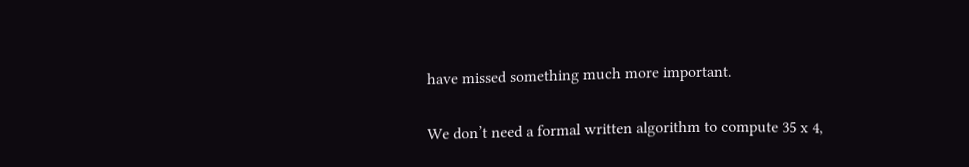have missed something much more important.

We don’t need a formal written algorithm to compute 35 x 4,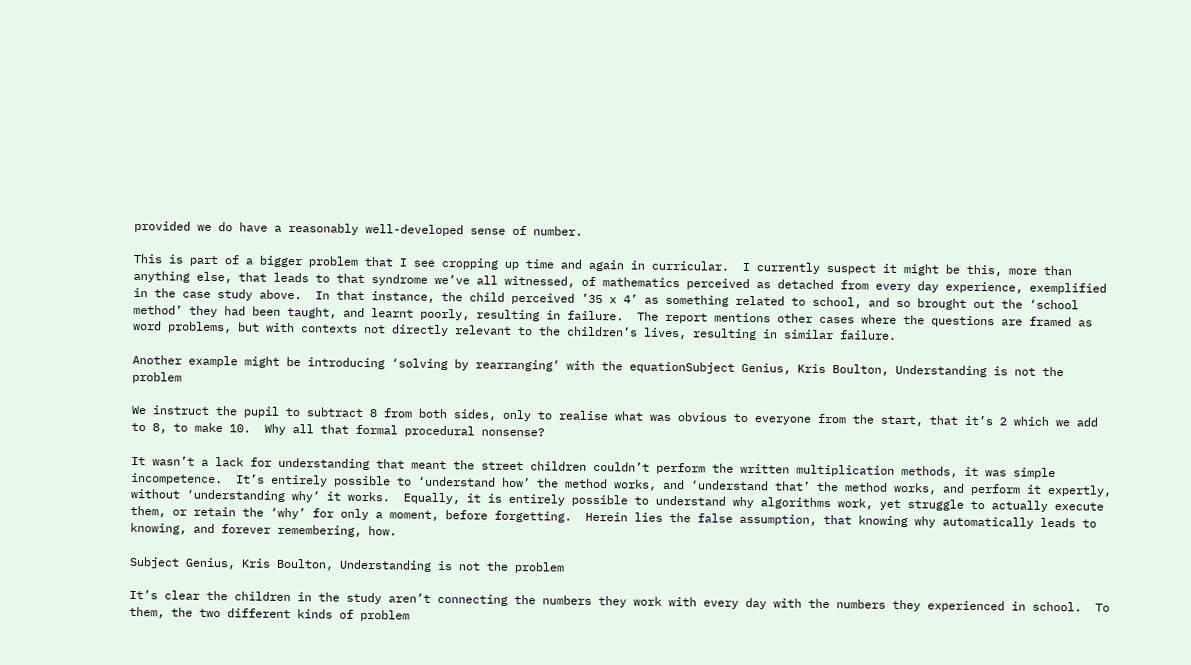provided we do have a reasonably well-developed sense of number.

This is part of a bigger problem that I see cropping up time and again in curricular.  I currently suspect it might be this, more than anything else, that leads to that syndrome we’ve all witnessed, of mathematics perceived as detached from every day experience, exemplified in the case study above.  In that instance, the child perceived ’35 x 4’ as something related to school, and so brought out the ‘school method’ they had been taught, and learnt poorly, resulting in failure.  The report mentions other cases where the questions are framed as word problems, but with contexts not directly relevant to the children’s lives, resulting in similar failure.

Another example might be introducing ‘solving by rearranging’ with the equationSubject Genius, Kris Boulton, Understanding is not the problem

We instruct the pupil to subtract 8 from both sides, only to realise what was obvious to everyone from the start, that it’s 2 which we add to 8, to make 10.  Why all that formal procedural nonsense?

It wasn’t a lack for understanding that meant the street children couldn’t perform the written multiplication methods, it was simple incompetence.  It’s entirely possible to ‘understand how’ the method works, and ‘understand that’ the method works, and perform it expertly, without ‘understanding why’ it works.  Equally, it is entirely possible to understand why algorithms work, yet struggle to actually execute them, or retain the ‘why’ for only a moment, before forgetting.  Herein lies the false assumption, that knowing why automatically leads to knowing, and forever remembering, how.

Subject Genius, Kris Boulton, Understanding is not the problem

It’s clear the children in the study aren’t connecting the numbers they work with every day with the numbers they experienced in school.  To them, the two different kinds of problem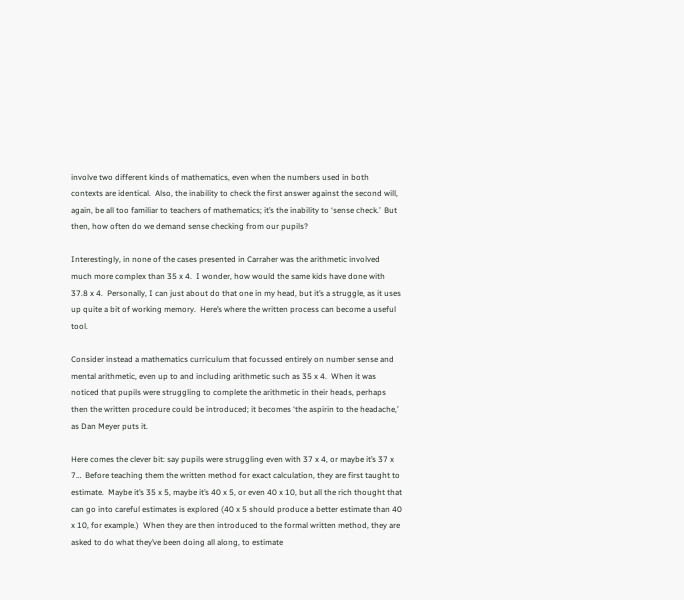involve two different kinds of mathematics, even when the numbers used in both contexts are identical.  Also, the inability to check the first answer against the second will, again, be all too familiar to teachers of mathematics; it’s the inability to ‘sense check.’  But then, how often do we demand sense checking from our pupils?

Interestingly, in none of the cases presented in Carraher was the arithmetic involved much more complex than 35 x 4.  I wonder, how would the same kids have done with 37.8 x 4.  Personally, I can just about do that one in my head, but it’s a struggle, as it uses up quite a bit of working memory.  Here’s where the written process can become a useful tool.

Consider instead a mathematics curriculum that focussed entirely on number sense and mental arithmetic, even up to and including arithmetic such as 35 x 4.  When it was noticed that pupils were struggling to complete the arithmetic in their heads, perhaps then the written procedure could be introduced; it becomes ‘the aspirin to the headache,’ as Dan Meyer puts it.

Here comes the clever bit: say pupils were struggling even with 37 x 4, or maybe it’s 37 x 7…  Before teaching them the written method for exact calculation, they are first taught to estimate.  Maybe it’s 35 x 5, maybe it’s 40 x 5, or even 40 x 10, but all the rich thought that can go into careful estimates is explored (40 x 5 should produce a better estimate than 40 x 10, for example.)  When they are then introduced to the formal written method, they are asked to do what they’ve been doing all along, to estimate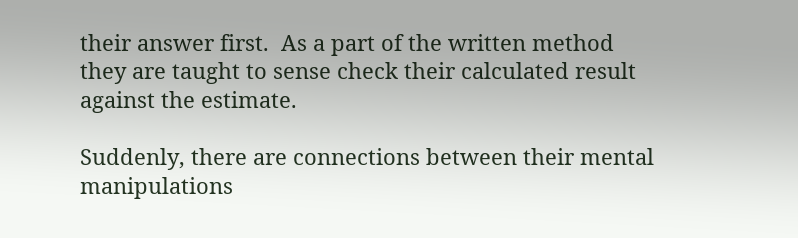their answer first.  As a part of the written method they are taught to sense check their calculated result against the estimate.

Suddenly, there are connections between their mental manipulations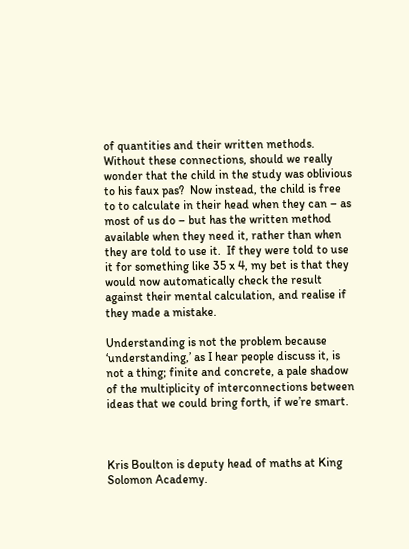of quantities and their written methods.  Without these connections, should we really wonder that the child in the study was oblivious to his faux pas?  Now instead, the child is free to to calculate in their head when they can – as most of us do – but has the written method available when they need it, rather than when they are told to use it.  If they were told to use it for something like 35 x 4, my bet is that they would now automatically check the result against their mental calculation, and realise if they made a mistake.

Understanding is not the problem because ‘understanding,’ as I hear people discuss it, is not a thing; finite and concrete, a pale shadow of the multiplicity of interconnections between ideas that we could bring forth, if we’re smart.



Kris Boulton is deputy head of maths at King Solomon Academy.